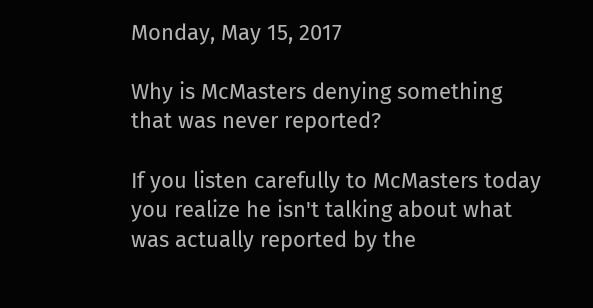Monday, May 15, 2017

Why is McMasters denying something that was never reported?

If you listen carefully to McMasters today you realize he isn't talking about what was actually reported by the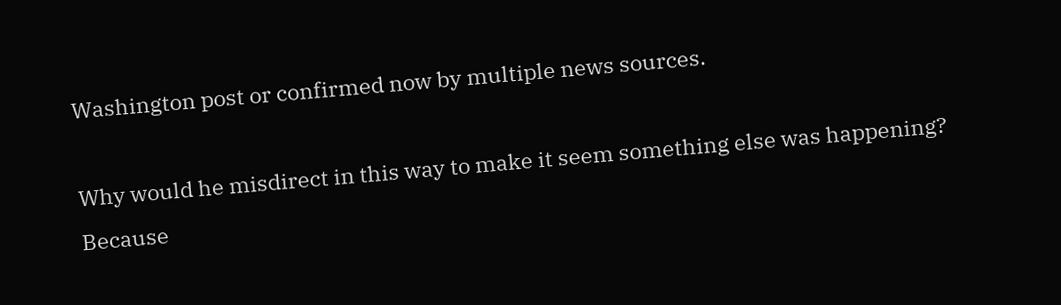Washington post or confirmed now by multiple news sources.

Why would he misdirect in this way to make it seem something else was happening? Because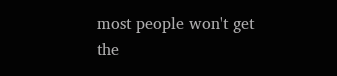most people won't get the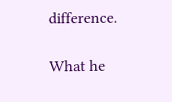difference.

What he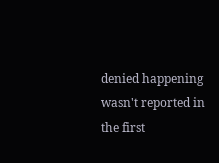denied happening wasn't reported in the first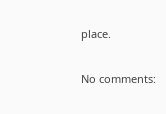place.

No comments: